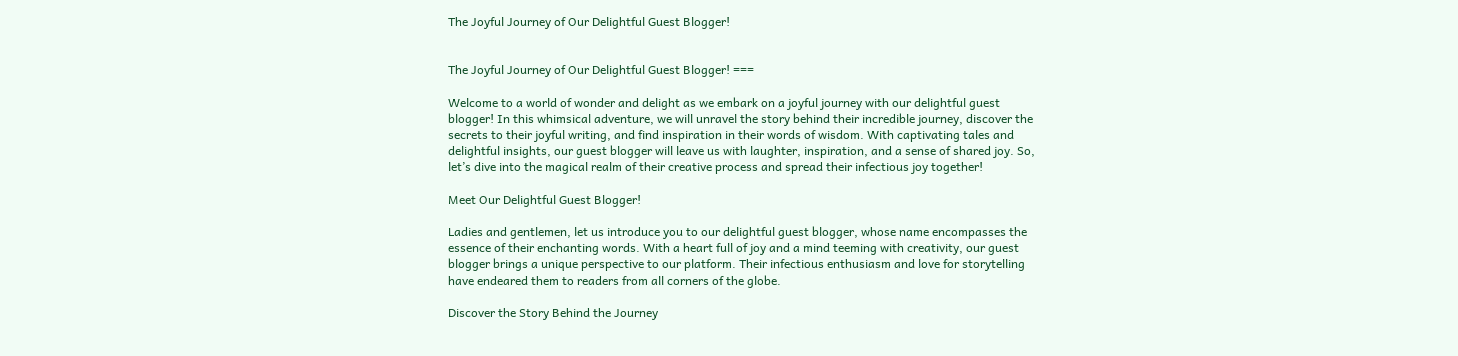The Joyful Journey of Our Delightful Guest Blogger!


The Joyful Journey of Our Delightful Guest Blogger! ===

Welcome to a world of wonder and delight as we embark on a joyful journey with our delightful guest blogger! In this whimsical adventure, we will unravel the story behind their incredible journey, discover the secrets to their joyful writing, and find inspiration in their words of wisdom. With captivating tales and delightful insights, our guest blogger will leave us with laughter, inspiration, and a sense of shared joy. So, let’s dive into the magical realm of their creative process and spread their infectious joy together!

Meet Our Delightful Guest Blogger!

Ladies and gentlemen, let us introduce you to our delightful guest blogger, whose name encompasses the essence of their enchanting words. With a heart full of joy and a mind teeming with creativity, our guest blogger brings a unique perspective to our platform. Their infectious enthusiasm and love for storytelling have endeared them to readers from all corners of the globe.

Discover the Story Behind the Journey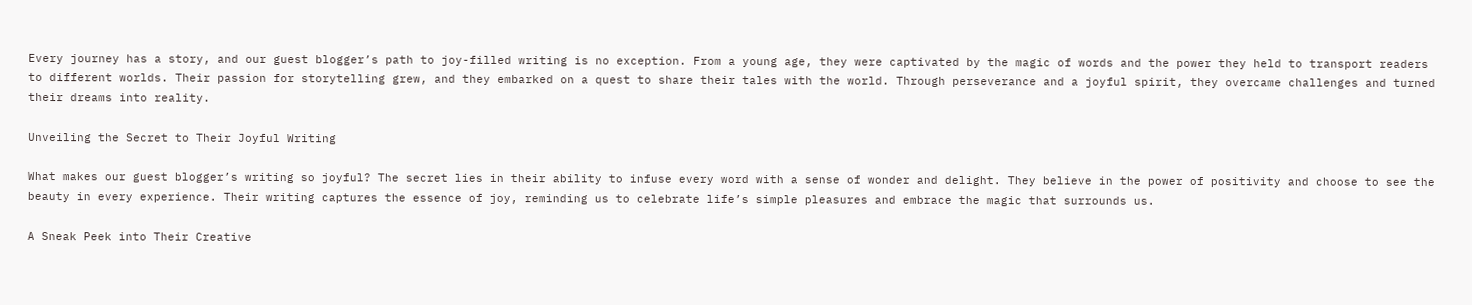Every journey has a story, and our guest blogger’s path to joy-filled writing is no exception. From a young age, they were captivated by the magic of words and the power they held to transport readers to different worlds. Their passion for storytelling grew, and they embarked on a quest to share their tales with the world. Through perseverance and a joyful spirit, they overcame challenges and turned their dreams into reality.

Unveiling the Secret to Their Joyful Writing

What makes our guest blogger’s writing so joyful? The secret lies in their ability to infuse every word with a sense of wonder and delight. They believe in the power of positivity and choose to see the beauty in every experience. Their writing captures the essence of joy, reminding us to celebrate life’s simple pleasures and embrace the magic that surrounds us.

A Sneak Peek into Their Creative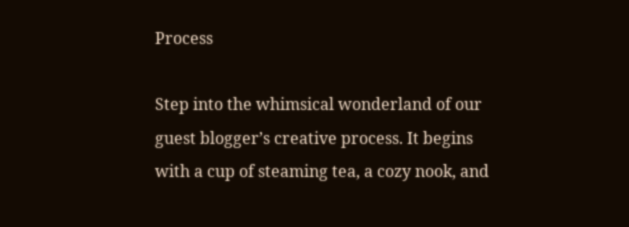Process

Step into the whimsical wonderland of our guest blogger’s creative process. It begins with a cup of steaming tea, a cozy nook, and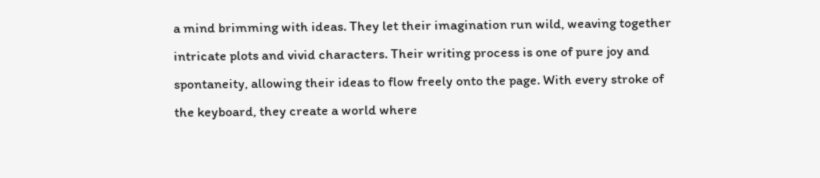a mind brimming with ideas. They let their imagination run wild, weaving together intricate plots and vivid characters. Their writing process is one of pure joy and spontaneity, allowing their ideas to flow freely onto the page. With every stroke of the keyboard, they create a world where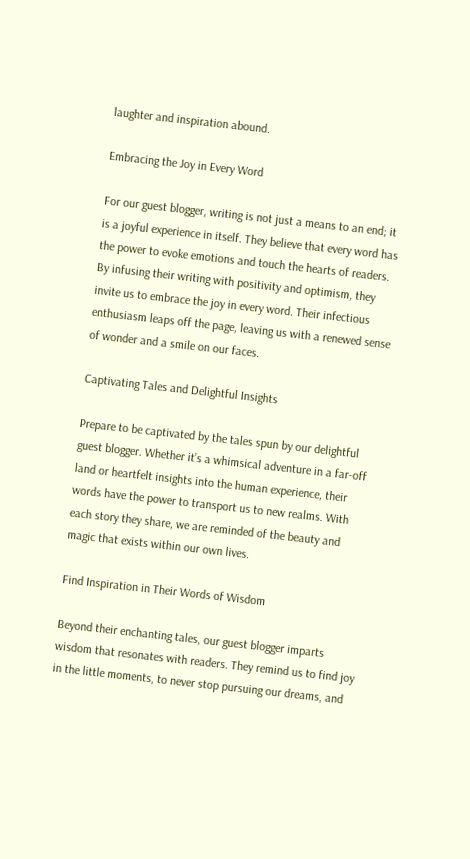laughter and inspiration abound.

Embracing the Joy in Every Word

For our guest blogger, writing is not just a means to an end; it is a joyful experience in itself. They believe that every word has the power to evoke emotions and touch the hearts of readers. By infusing their writing with positivity and optimism, they invite us to embrace the joy in every word. Their infectious enthusiasm leaps off the page, leaving us with a renewed sense of wonder and a smile on our faces.

Captivating Tales and Delightful Insights

Prepare to be captivated by the tales spun by our delightful guest blogger. Whether it’s a whimsical adventure in a far-off land or heartfelt insights into the human experience, their words have the power to transport us to new realms. With each story they share, we are reminded of the beauty and magic that exists within our own lives.

Find Inspiration in Their Words of Wisdom

Beyond their enchanting tales, our guest blogger imparts wisdom that resonates with readers. They remind us to find joy in the little moments, to never stop pursuing our dreams, and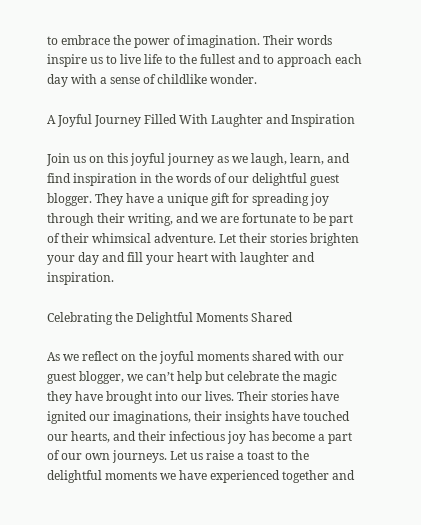to embrace the power of imagination. Their words inspire us to live life to the fullest and to approach each day with a sense of childlike wonder.

A Joyful Journey Filled With Laughter and Inspiration

Join us on this joyful journey as we laugh, learn, and find inspiration in the words of our delightful guest blogger. They have a unique gift for spreading joy through their writing, and we are fortunate to be part of their whimsical adventure. Let their stories brighten your day and fill your heart with laughter and inspiration.

Celebrating the Delightful Moments Shared

As we reflect on the joyful moments shared with our guest blogger, we can’t help but celebrate the magic they have brought into our lives. Their stories have ignited our imaginations, their insights have touched our hearts, and their infectious joy has become a part of our own journeys. Let us raise a toast to the delightful moments we have experienced together and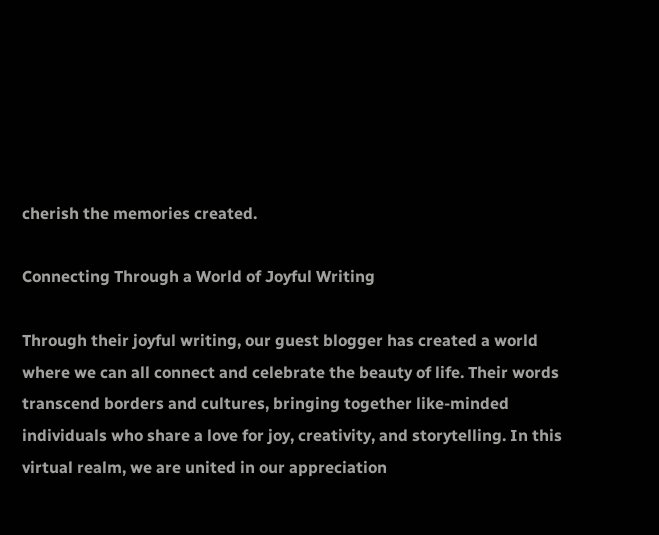cherish the memories created.

Connecting Through a World of Joyful Writing

Through their joyful writing, our guest blogger has created a world where we can all connect and celebrate the beauty of life. Their words transcend borders and cultures, bringing together like-minded individuals who share a love for joy, creativity, and storytelling. In this virtual realm, we are united in our appreciation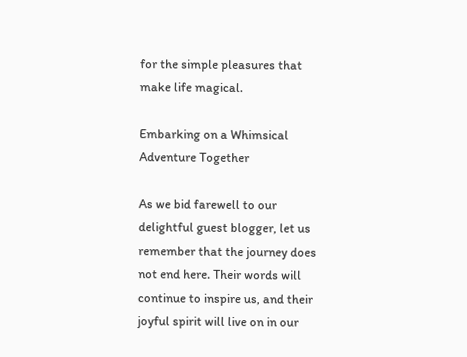for the simple pleasures that make life magical.

Embarking on a Whimsical Adventure Together

As we bid farewell to our delightful guest blogger, let us remember that the journey does not end here. Their words will continue to inspire us, and their joyful spirit will live on in our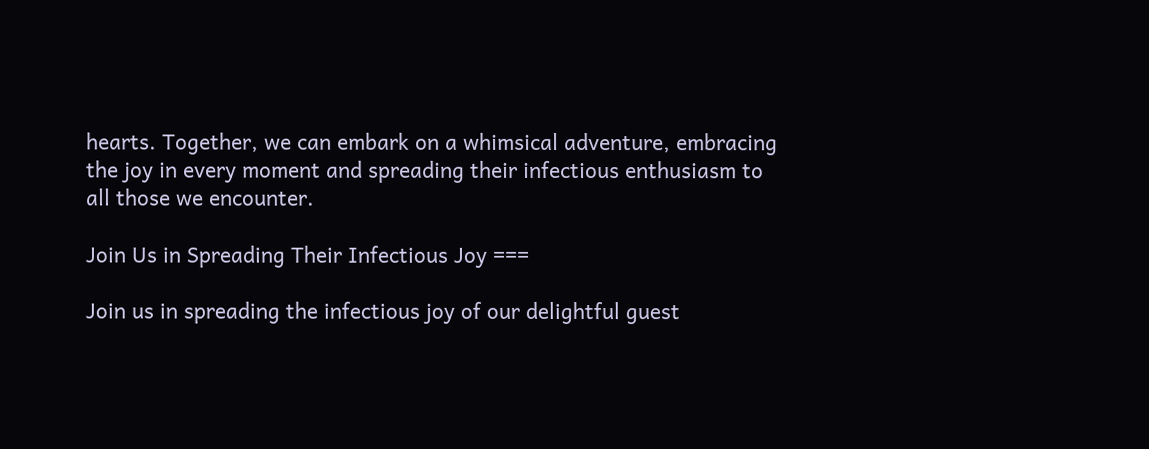hearts. Together, we can embark on a whimsical adventure, embracing the joy in every moment and spreading their infectious enthusiasm to all those we encounter.

Join Us in Spreading Their Infectious Joy ===

Join us in spreading the infectious joy of our delightful guest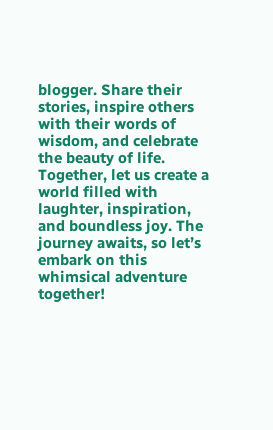blogger. Share their stories, inspire others with their words of wisdom, and celebrate the beauty of life. Together, let us create a world filled with laughter, inspiration, and boundless joy. The journey awaits, so let’s embark on this whimsical adventure together!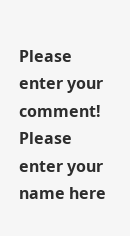Please enter your comment!
Please enter your name here